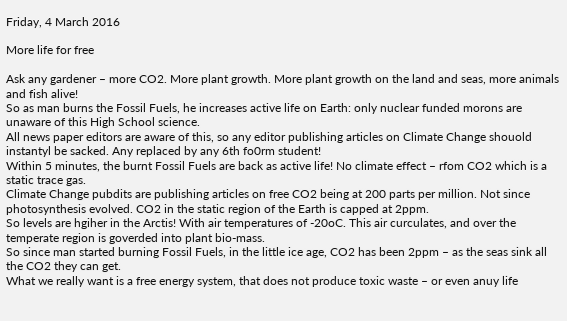Friday, 4 March 2016

More life for free

Ask any gardener – more CO2. More plant growth. More plant growth on the land and seas, more animals and fish alive!
So as man burns the Fossil Fuels, he increases active life on Earth: only nuclear funded morons are unaware of this High School science.
All news paper editors are aware of this, so any editor publishing articles on Climate Change shouold instantyl be sacked. Any replaced by any 6th fo0rm student!
Within 5 minutes, the burnt Fossil Fuels are back as active life! No climate effect – rfom CO2 which is a static trace gas.
Climate Change pubdits are publishing articles on free CO2 being at 200 parts per million. Not since photosynthesis evolved. CO2 in the static region of the Earth is capped at 2ppm.
So levels are hgiher in the Arctis! With air temperatures of -20oC. This air curculates, and over the temperate region is goverded into plant bio-mass.
So since man started burning Fossil Fuels, in the little ice age, CO2 has been 2ppm – as the seas sink all the CO2 they can get.
What we really want is a free energy system, that does not produce toxic waste – or even anuy life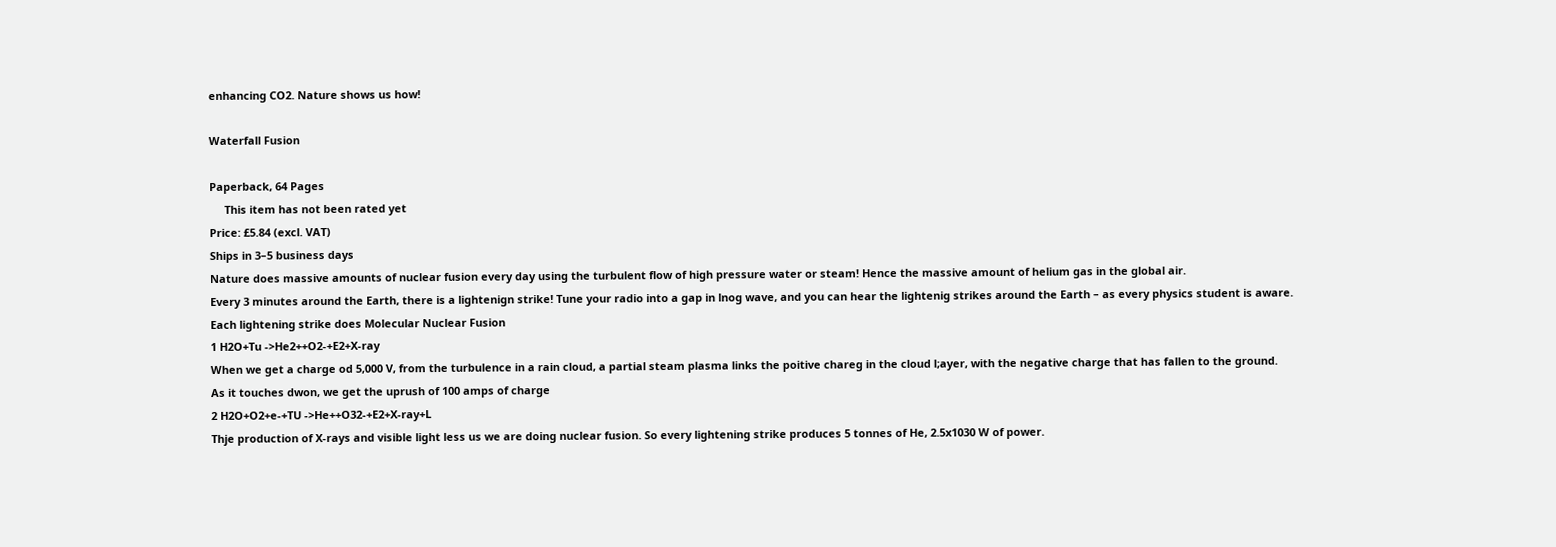enhancing CO2. Nature shows us how!

Waterfall Fusion

Paperback, 64 Pages
     This item has not been rated yet
Price: £5.84 (excl. VAT)
Ships in 3–5 business days
Nature does massive amounts of nuclear fusion every day using the turbulent flow of high pressure water or steam! Hence the massive amount of helium gas in the global air.
Every 3 minutes around the Earth, there is a lightenign strike! Tune your radio into a gap in lnog wave, and you can hear the lightenig strikes around the Earth – as every physics student is aware.
Each lightening strike does Molecular Nuclear Fusion
1 H2O+Tu ->He2++O2-+E2+X-ray
When we get a charge od 5,000 V, from the turbulence in a rain cloud, a partial steam plasma links the poitive chareg in the cloud l;ayer, with the negative charge that has fallen to the ground.
As it touches dwon, we get the uprush of 100 amps of charge
2 H2O+O2+e-+TU ->He++O32-+E2+X-ray+L
Thje production of X-rays and visible light less us we are doing nuclear fusion. So every lightening strike produces 5 tonnes of He, 2.5x1030 W of power.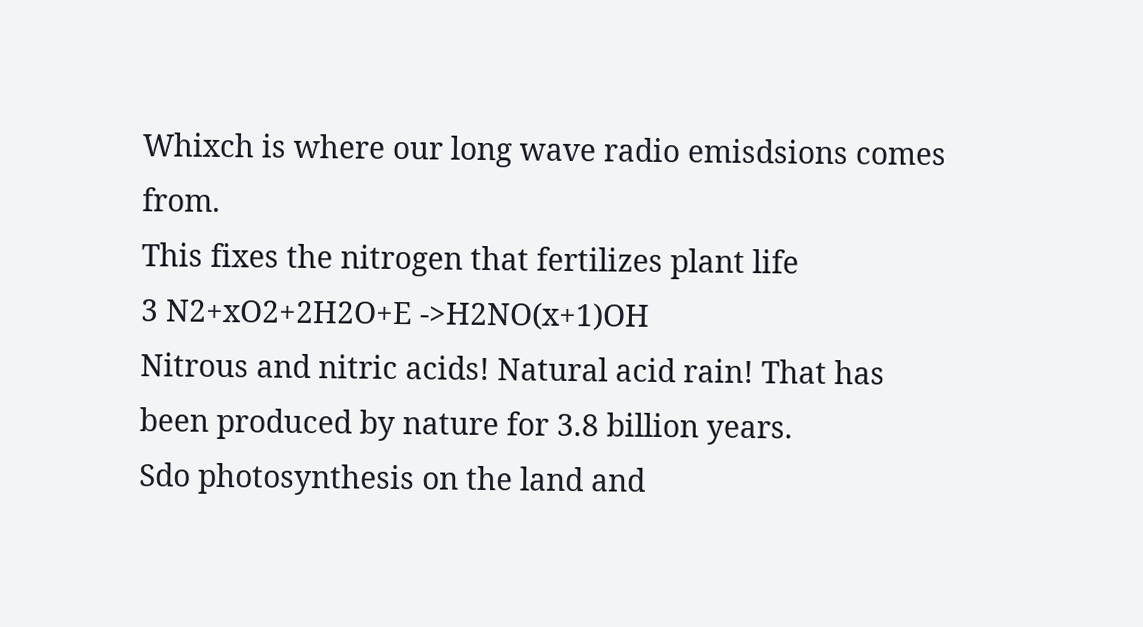Whixch is where our long wave radio emisdsions comes from.
This fixes the nitrogen that fertilizes plant life
3 N2+xO2+2H2O+E ->H2NO(x+1)OH
Nitrous and nitric acids! Natural acid rain! That has been produced by nature for 3.8 billion years.
Sdo photosynthesis on the land and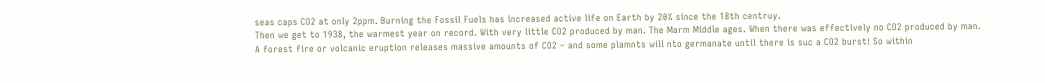seas caps CO2 at only 2ppm. Burning the Fossil Fuels has increased active life on Earth by 20% since the 18th centruy.
Then we get to 1938, the warmest year on record. With very little CO2 produced by man. The Marm Middle ages. When there was effectively no CO2 produced by man.
A forest fire or volcanic eruption releases massive amounts of CO2 – and some plamnts will nto germanate until there is suc a CO2 burst! So within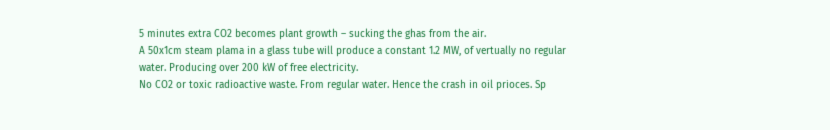5 minutes extra CO2 becomes plant growth – sucking the ghas from the air.
A 50x1cm steam plama in a glass tube will produce a constant 1.2 MW, of vertually no regular water. Producing over 200 kW of free electricity.
No CO2 or toxic radioactive waste. From regular water. Hence the crash in oil prioces. Sp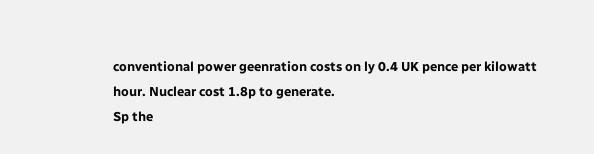conventional power geenration costs on ly 0.4 UK pence per kilowatt hour. Nuclear cost 1.8p to generate.
Sp the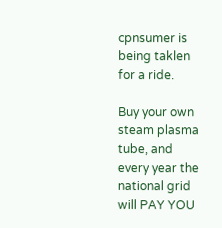cpnsumer is being taklen for a ride.

Buy your own steam plasma tube, and every year the national grid will PAY YOU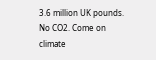3.6 million UK pounds. No CO2. Come on climate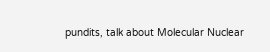pundits, talk about Molecular Nuclear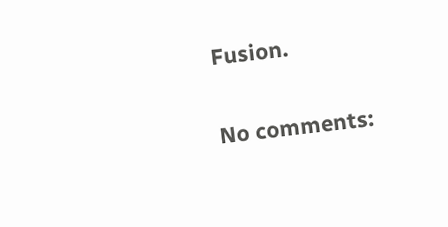Fusion.

No comments: